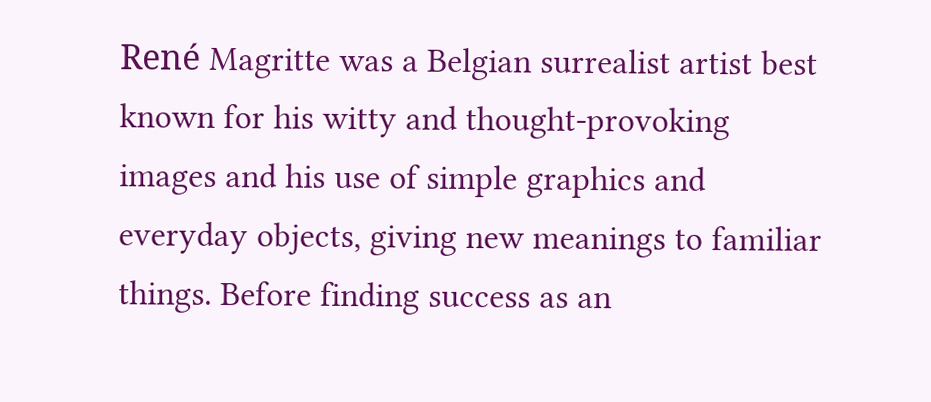René Magritte was a Belgian surrealist artist best known for his witty and thought-provoking images and his use of simple graphics and everyday objects, giving new meanings to familiar things. Before finding success as an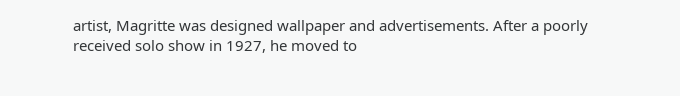artist, Magritte was designed wallpaper and advertisements. After a poorly received solo show in 1927, he moved to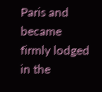Paris and became firmly lodged in the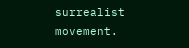surrealist movement.